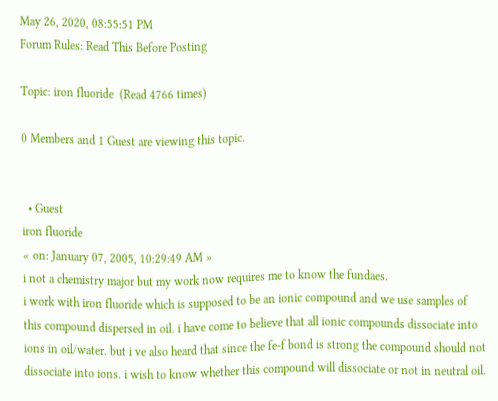May 26, 2020, 08:55:51 PM
Forum Rules: Read This Before Posting

Topic: iron fluoride  (Read 4766 times)

0 Members and 1 Guest are viewing this topic.


  • Guest
iron fluoride
« on: January 07, 2005, 10:29:49 AM »
i not a chemistry major but my work now requires me to know the fundaes.
i work with iron fluoride which is supposed to be an ionic compound and we use samples of this compound dispersed in oil. i have come to believe that all ionic compounds dissociate into ions in oil/water. but i ve also heard that since the fe-f bond is strong the compound should not dissociate into ions. i wish to know whether this compound will dissociate or not in neutral oil.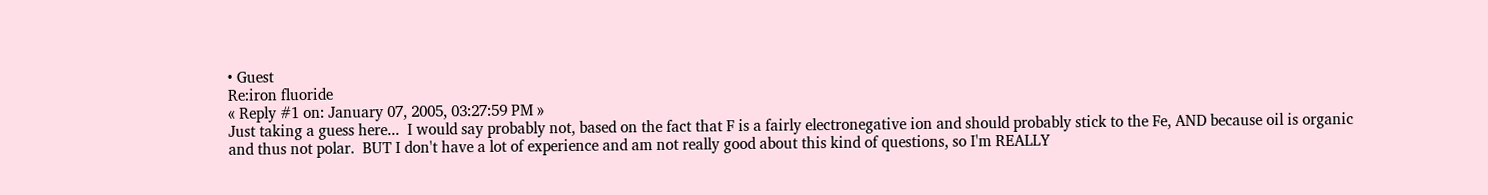• Guest
Re:iron fluoride
« Reply #1 on: January 07, 2005, 03:27:59 PM »
Just taking a guess here...  I would say probably not, based on the fact that F is a fairly electronegative ion and should probably stick to the Fe, AND because oil is organic and thus not polar.  BUT I don't have a lot of experience and am not really good about this kind of questions, so I'm REALLY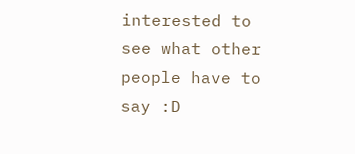interested to see what other people have to say :D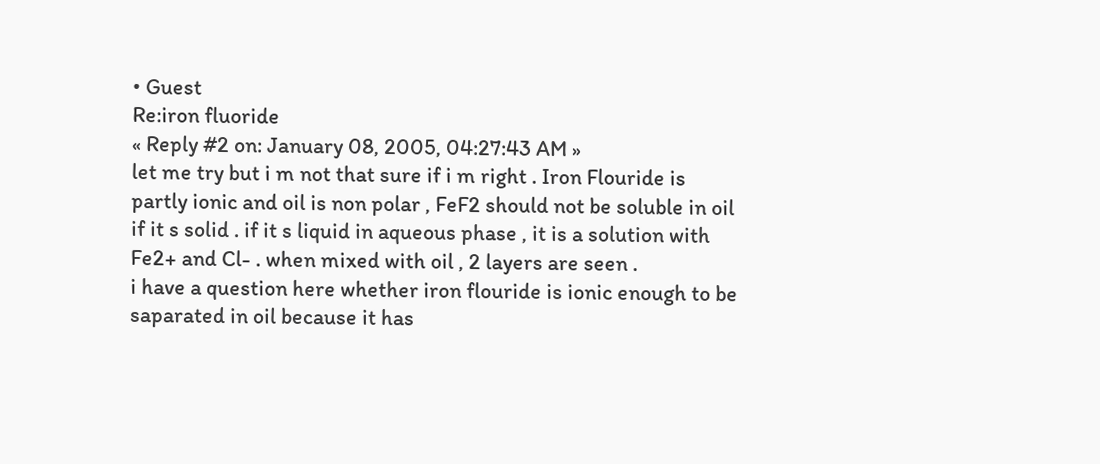• Guest
Re:iron fluoride
« Reply #2 on: January 08, 2005, 04:27:43 AM »
let me try but i m not that sure if i m right . Iron Flouride is partly ionic and oil is non polar , FeF2 should not be soluble in oil if it s solid . if it s liquid in aqueous phase , it is a solution with Fe2+ and Cl- . when mixed with oil , 2 layers are seen .
i have a question here whether iron flouride is ionic enough to be saparated in oil because it has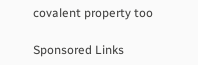covalent property too

Sponsored Links